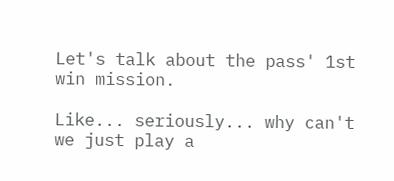Let's talk about the pass' 1st win mission.

Like... seriously... why can't we just play a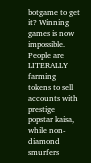botgame to get it? Winning games is now impossible. People are LITERALLY farming tokens to sell accounts with prestige popstar kaisa, while non-diamond smurfers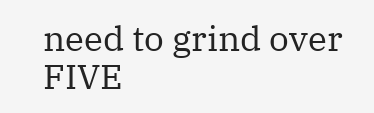need to grind over FIVE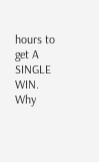hours to get A SINGLE WIN. Why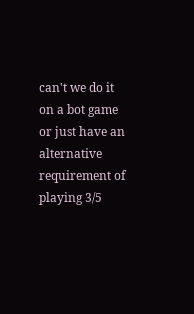can't we do it on a bot game or just have an alternative requirement of playing 3/5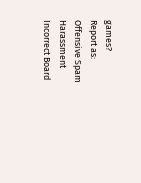games?
Report as:
Offensive Spam Harassment Incorrect Board